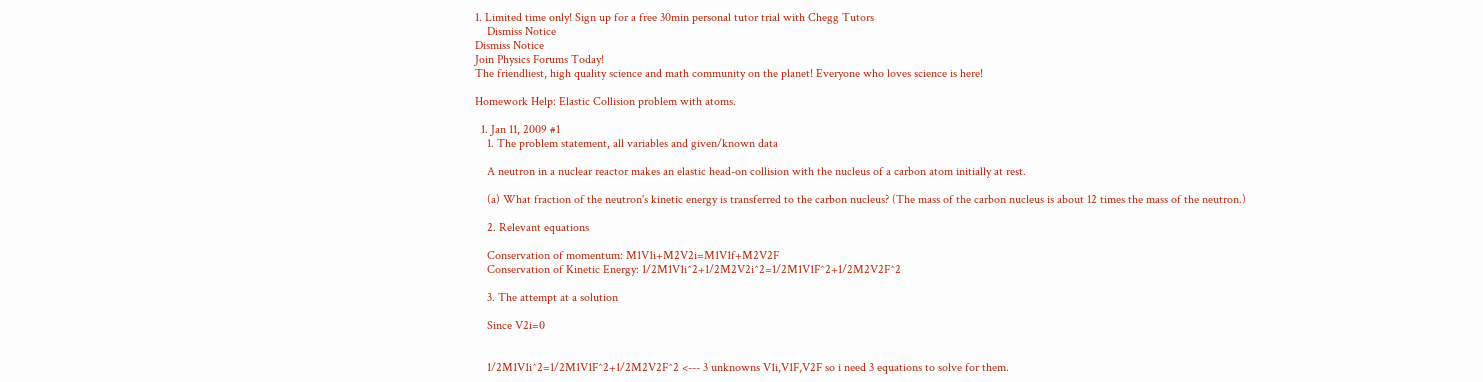1. Limited time only! Sign up for a free 30min personal tutor trial with Chegg Tutors
    Dismiss Notice
Dismiss Notice
Join Physics Forums Today!
The friendliest, high quality science and math community on the planet! Everyone who loves science is here!

Homework Help: Elastic Collision problem with atoms.

  1. Jan 11, 2009 #1
    1. The problem statement, all variables and given/known data

    A neutron in a nuclear reactor makes an elastic head-on collision with the nucleus of a carbon atom initially at rest.

    (a) What fraction of the neutron's kinetic energy is transferred to the carbon nucleus? (The mass of the carbon nucleus is about 12 times the mass of the neutron.)

    2. Relevant equations

    Conservation of momentum: M1V1i+M2V2i=M1V1f+M2V2F
    Conservation of Kinetic Energy: 1/2M1V1i^2+1/2M2V2i^2=1/2M1V1F^2+1/2M2V2F^2

    3. The attempt at a solution

    Since V2i=0


    1/2M1V1i^2=1/2M1V1F^2+1/2M2V2F^2 <--- 3 unknowns V1i,V1F,V2F so i need 3 equations to solve for them.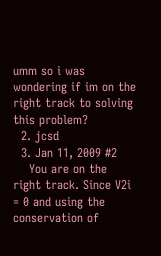umm so i was wondering if im on the right track to solving this problem?
  2. jcsd
  3. Jan 11, 2009 #2
    You are on the right track. Since V2i = 0 and using the conservation of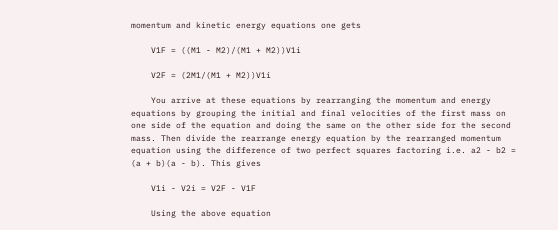momentum and kinetic energy equations one gets

    V1F = ((M1 - M2)/(M1 + M2))V1i

    V2F = (2M1/(M1 + M2))V1i

    You arrive at these equations by rearranging the momentum and energy equations by grouping the initial and final velocities of the first mass on one side of the equation and doing the same on the other side for the second mass. Then divide the rearrange energy equation by the rearranged momentum equation using the difference of two perfect squares factoring i.e. a2 - b2 = (a + b)(a - b). This gives

    V1i - V2i = V2F - V1F

    Using the above equation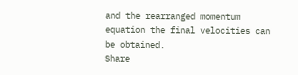and the rearranged momentum equation the final velocities can be obtained.
Share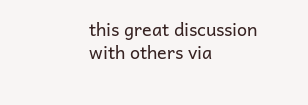this great discussion with others via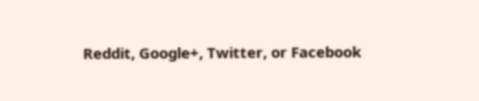Reddit, Google+, Twitter, or Facebook